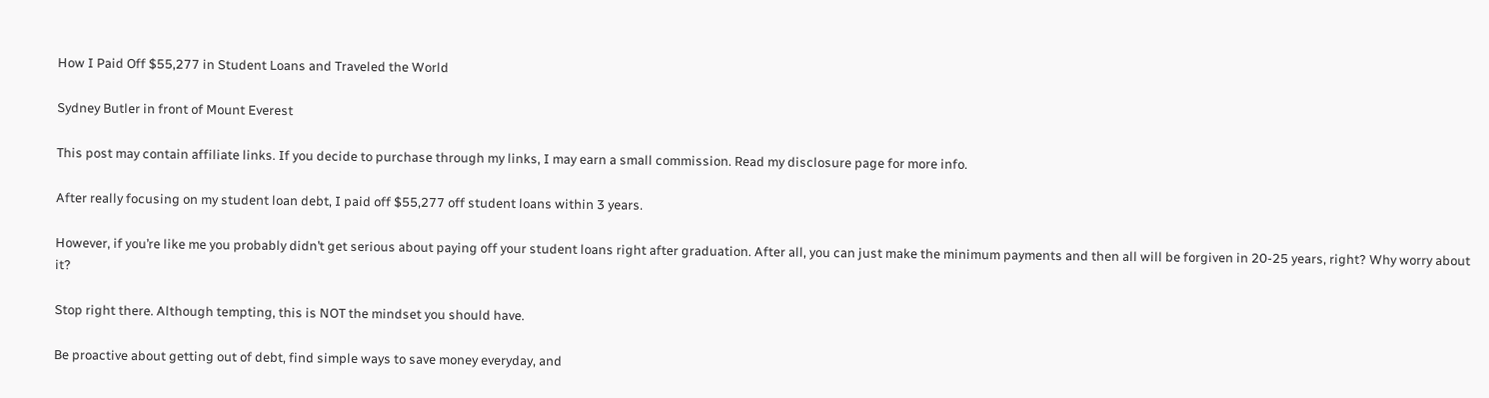How I Paid Off $55,277 in Student Loans and Traveled the World

Sydney Butler in front of Mount Everest

This post may contain affiliate links. If you decide to purchase through my links, I may earn a small commission. Read my disclosure page for more info.

After really focusing on my student loan debt, I paid off $55,277 off student loans within 3 years.

However, if you’re like me you probably didn’t get serious about paying off your student loans right after graduation. After all, you can just make the minimum payments and then all will be forgiven in 20-25 years, right? Why worry about it?

Stop right there. Although tempting, this is NOT the mindset you should have.

Be proactive about getting out of debt, find simple ways to save money everyday, and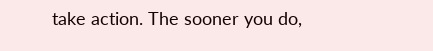take action. The sooner you do,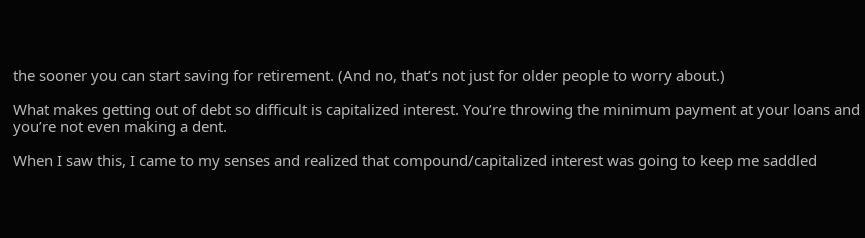the sooner you can start saving for retirement. (And no, that’s not just for older people to worry about.)

What makes getting out of debt so difficult is capitalized interest. You’re throwing the minimum payment at your loans and you’re not even making a dent.

When I saw this, I came to my senses and realized that compound/capitalized interest was going to keep me saddled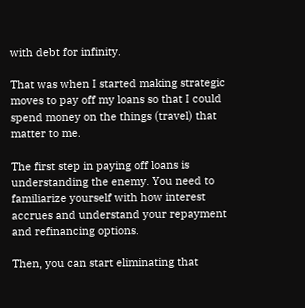with debt for infinity.

That was when I started making strategic moves to pay off my loans so that I could spend money on the things (travel) that matter to me.

The first step in paying off loans is understanding the enemy. You need to familiarize yourself with how interest accrues and understand your repayment and refinancing options.

Then, you can start eliminating that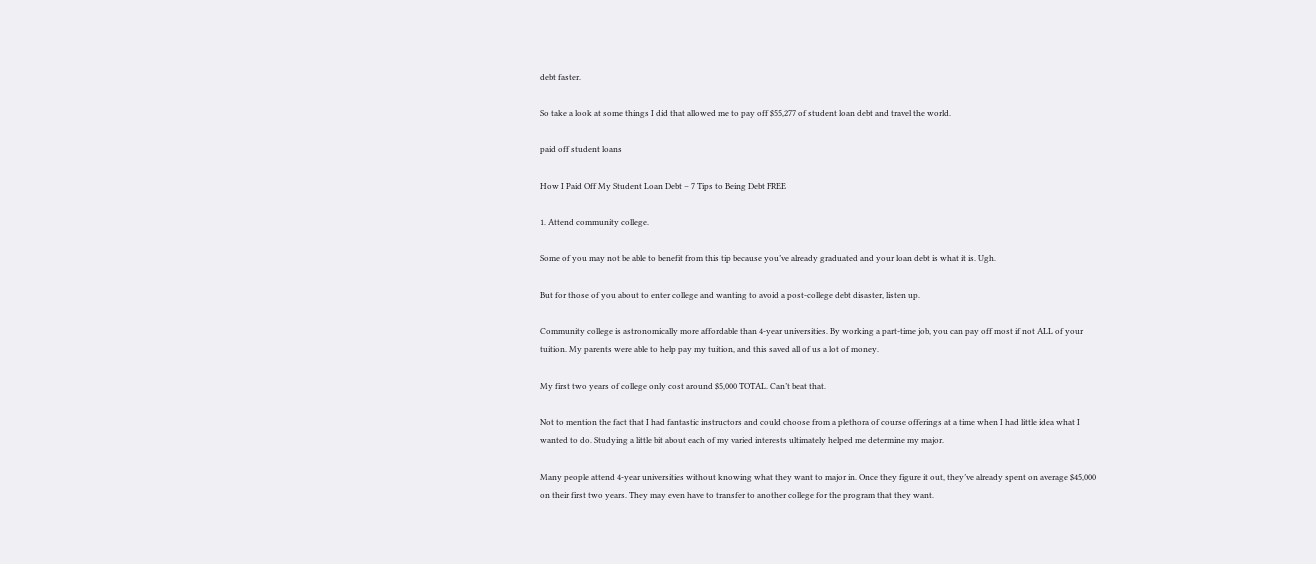debt faster.

So take a look at some things I did that allowed me to pay off $55,277 of student loan debt and travel the world.

paid off student loans

How I Paid Off My Student Loan Debt – 7 Tips to Being Debt FREE

1. Attend community college.

Some of you may not be able to benefit from this tip because you’ve already graduated and your loan debt is what it is. Ugh.

But for those of you about to enter college and wanting to avoid a post-college debt disaster, listen up.

Community college is astronomically more affordable than 4-year universities. By working a part-time job, you can pay off most if not ALL of your tuition. My parents were able to help pay my tuition, and this saved all of us a lot of money.

My first two years of college only cost around $5,000 TOTAL. Can’t beat that.

Not to mention the fact that I had fantastic instructors and could choose from a plethora of course offerings at a time when I had little idea what I wanted to do. Studying a little bit about each of my varied interests ultimately helped me determine my major.

Many people attend 4-year universities without knowing what they want to major in. Once they figure it out, they’ve already spent on average $45,000 on their first two years. They may even have to transfer to another college for the program that they want.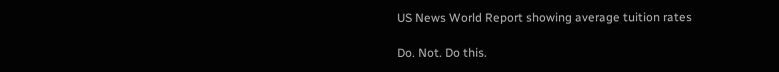US News World Report showing average tuition rates

Do. Not. Do this.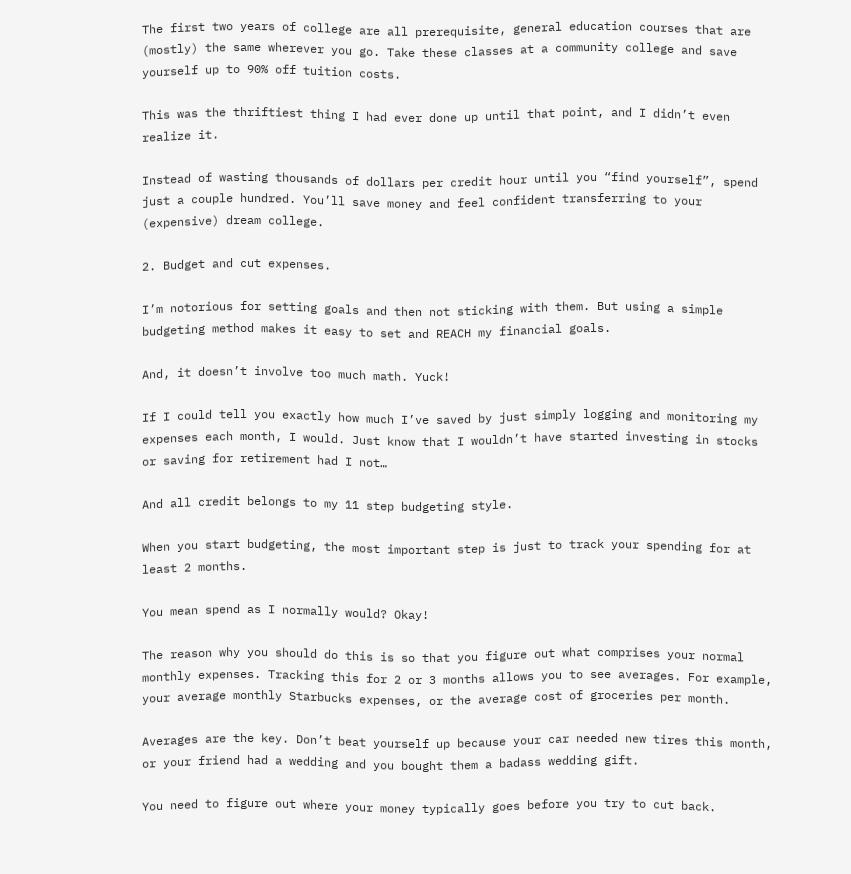The first two years of college are all prerequisite, general education courses that are (mostly) the same wherever you go. Take these classes at a community college and save yourself up to 90% off tuition costs.

This was the thriftiest thing I had ever done up until that point, and I didn’t even realize it.

Instead of wasting thousands of dollars per credit hour until you “find yourself”, spend just a couple hundred. You’ll save money and feel confident transferring to your (expensive) dream college.

2. Budget and cut expenses.

I’m notorious for setting goals and then not sticking with them. But using a simple budgeting method makes it easy to set and REACH my financial goals.

And, it doesn’t involve too much math. Yuck!

If I could tell you exactly how much I’ve saved by just simply logging and monitoring my expenses each month, I would. Just know that I wouldn’t have started investing in stocks or saving for retirement had I not…

And all credit belongs to my 11 step budgeting style.

When you start budgeting, the most important step is just to track your spending for at least 2 months.

You mean spend as I normally would? Okay!

The reason why you should do this is so that you figure out what comprises your normal monthly expenses. Tracking this for 2 or 3 months allows you to see averages. For example, your average monthly Starbucks expenses, or the average cost of groceries per month.

Averages are the key. Don’t beat yourself up because your car needed new tires this month, or your friend had a wedding and you bought them a badass wedding gift.

You need to figure out where your money typically goes before you try to cut back.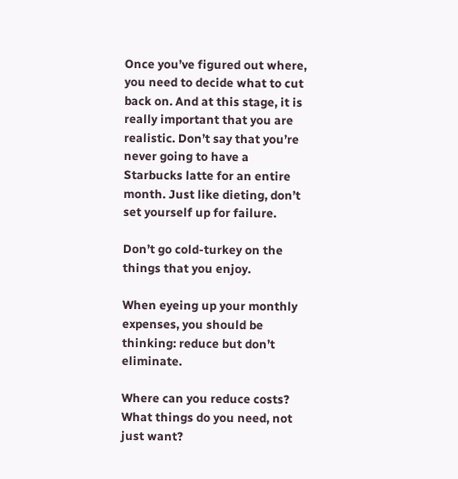Once you’ve figured out where, you need to decide what to cut back on. And at this stage, it is really important that you are realistic. Don’t say that you’re never going to have a Starbucks latte for an entire month. Just like dieting, don’t set yourself up for failure.

Don’t go cold-turkey on the things that you enjoy.

When eyeing up your monthly expenses, you should be thinking: reduce but don’t eliminate.

Where can you reduce costs? What things do you need, not just want?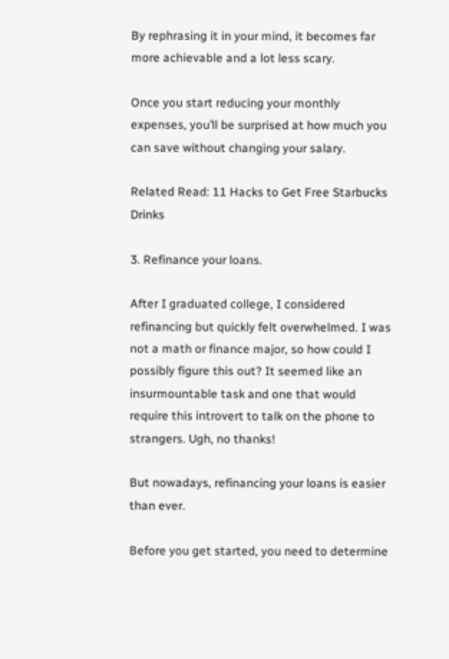By rephrasing it in your mind, it becomes far more achievable and a lot less scary.

Once you start reducing your monthly expenses, you’ll be surprised at how much you can save without changing your salary.

Related Read: 11 Hacks to Get Free Starbucks Drinks

3. Refinance your loans.

After I graduated college, I considered refinancing but quickly felt overwhelmed. I was not a math or finance major, so how could I possibly figure this out? It seemed like an insurmountable task and one that would require this introvert to talk on the phone to strangers. Ugh, no thanks!

But nowadays, refinancing your loans is easier than ever.

Before you get started, you need to determine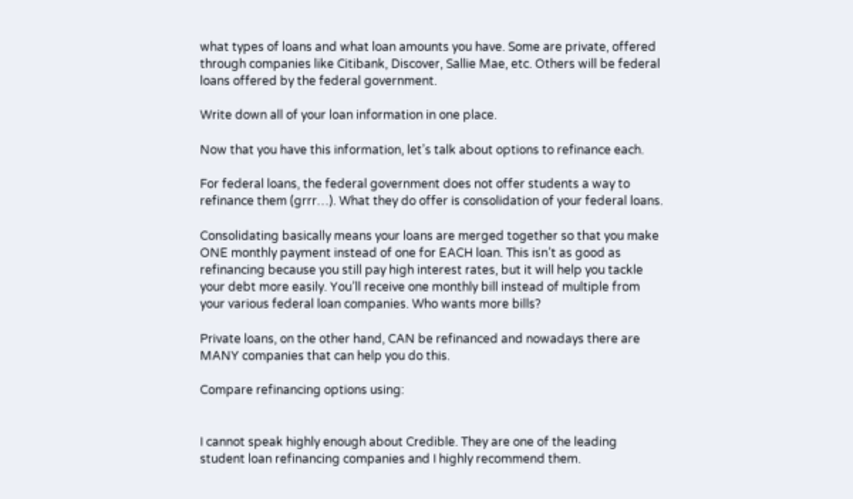what types of loans and what loan amounts you have. Some are private, offered through companies like Citibank, Discover, Sallie Mae, etc. Others will be federal loans offered by the federal government.

Write down all of your loan information in one place.

Now that you have this information, let’s talk about options to refinance each.

For federal loans, the federal government does not offer students a way to refinance them (grrr…). What they do offer is consolidation of your federal loans.

Consolidating basically means your loans are merged together so that you make ONE monthly payment instead of one for EACH loan. This isn’t as good as refinancing because you still pay high interest rates, but it will help you tackle your debt more easily. You’ll receive one monthly bill instead of multiple from your various federal loan companies. Who wants more bills?

Private loans, on the other hand, CAN be refinanced and nowadays there are MANY companies that can help you do this.

Compare refinancing options using:


I cannot speak highly enough about Credible. They are one of the leading student loan refinancing companies and I highly recommend them.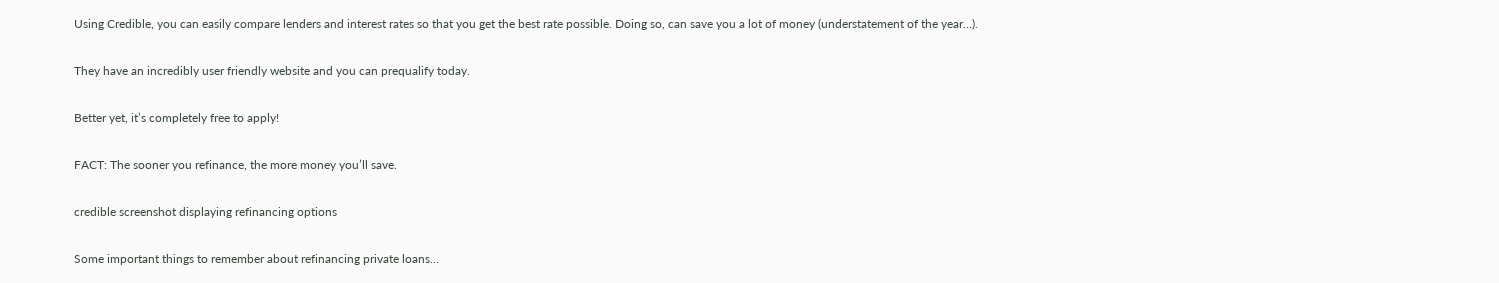Using Credible, you can easily compare lenders and interest rates so that you get the best rate possible. Doing so, can save you a lot of money (understatement of the year…).

They have an incredibly user friendly website and you can prequalify today.

Better yet, it’s completely free to apply!

FACT: The sooner you refinance, the more money you’ll save.

credible screenshot displaying refinancing options

Some important things to remember about refinancing private loans…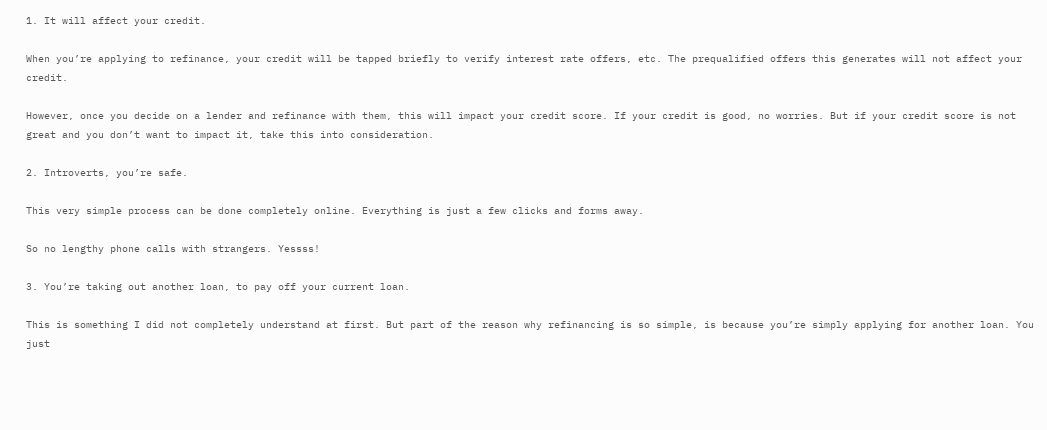1. It will affect your credit.

When you’re applying to refinance, your credit will be tapped briefly to verify interest rate offers, etc. The prequalified offers this generates will not affect your credit.

However, once you decide on a lender and refinance with them, this will impact your credit score. If your credit is good, no worries. But if your credit score is not great and you don’t want to impact it, take this into consideration.

2. Introverts, you’re safe.

This very simple process can be done completely online. Everything is just a few clicks and forms away.

So no lengthy phone calls with strangers. Yessss!

3. You’re taking out another loan, to pay off your current loan.

This is something I did not completely understand at first. But part of the reason why refinancing is so simple, is because you’re simply applying for another loan. You just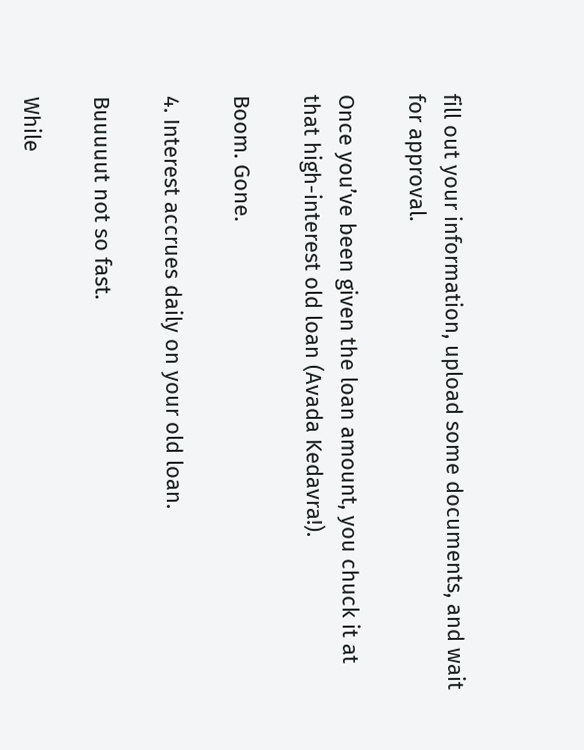fill out your information, upload some documents, and wait for approval.

Once you’ve been given the loan amount, you chuck it at that high-interest old loan (Avada Kedavra!).

Boom. Gone.

4. Interest accrues daily on your old loan.

Buuuuut not so fast.

While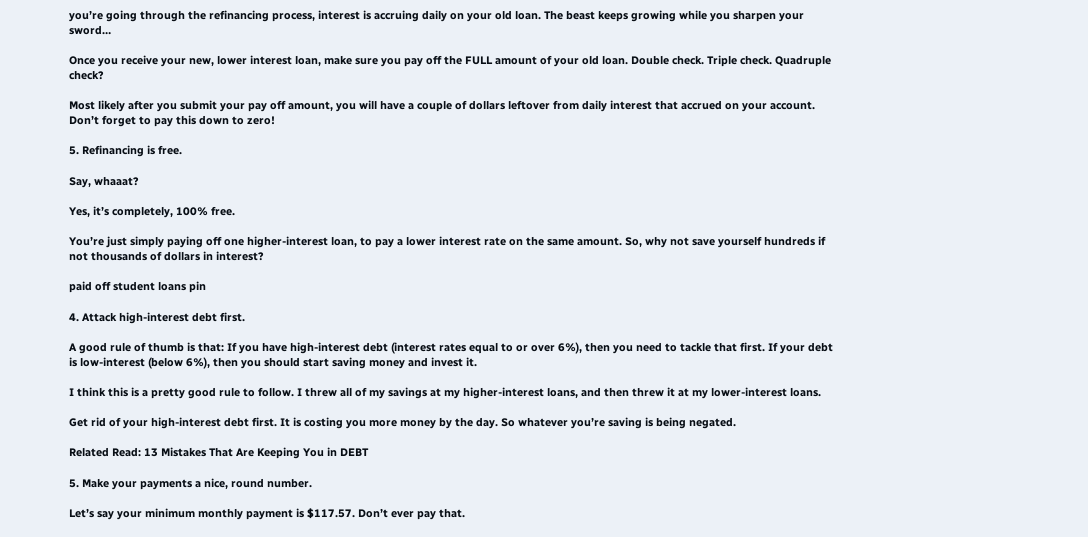you’re going through the refinancing process, interest is accruing daily on your old loan. The beast keeps growing while you sharpen your sword…

Once you receive your new, lower interest loan, make sure you pay off the FULL amount of your old loan. Double check. Triple check. Quadruple check?

Most likely after you submit your pay off amount, you will have a couple of dollars leftover from daily interest that accrued on your account. Don’t forget to pay this down to zero!

5. Refinancing is free.

Say, whaaat?

Yes, it’s completely, 100% free.

You’re just simply paying off one higher-interest loan, to pay a lower interest rate on the same amount. So, why not save yourself hundreds if not thousands of dollars in interest?

paid off student loans pin

4. Attack high-interest debt first.

A good rule of thumb is that: If you have high-interest debt (interest rates equal to or over 6%), then you need to tackle that first. If your debt is low-interest (below 6%), then you should start saving money and invest it.

I think this is a pretty good rule to follow. I threw all of my savings at my higher-interest loans, and then threw it at my lower-interest loans.

Get rid of your high-interest debt first. It is costing you more money by the day. So whatever you’re saving is being negated.

Related Read: 13 Mistakes That Are Keeping You in DEBT

5. Make your payments a nice, round number.

Let’s say your minimum monthly payment is $117.57. Don’t ever pay that.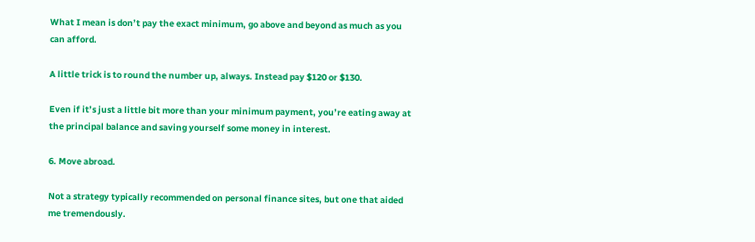What I mean is don’t pay the exact minimum, go above and beyond as much as you can afford.

A little trick is to round the number up, always. Instead pay $120 or $130.

Even if it’s just a little bit more than your minimum payment, you’re eating away at the principal balance and saving yourself some money in interest.

6. Move abroad.

Not a strategy typically recommended on personal finance sites, but one that aided me tremendously.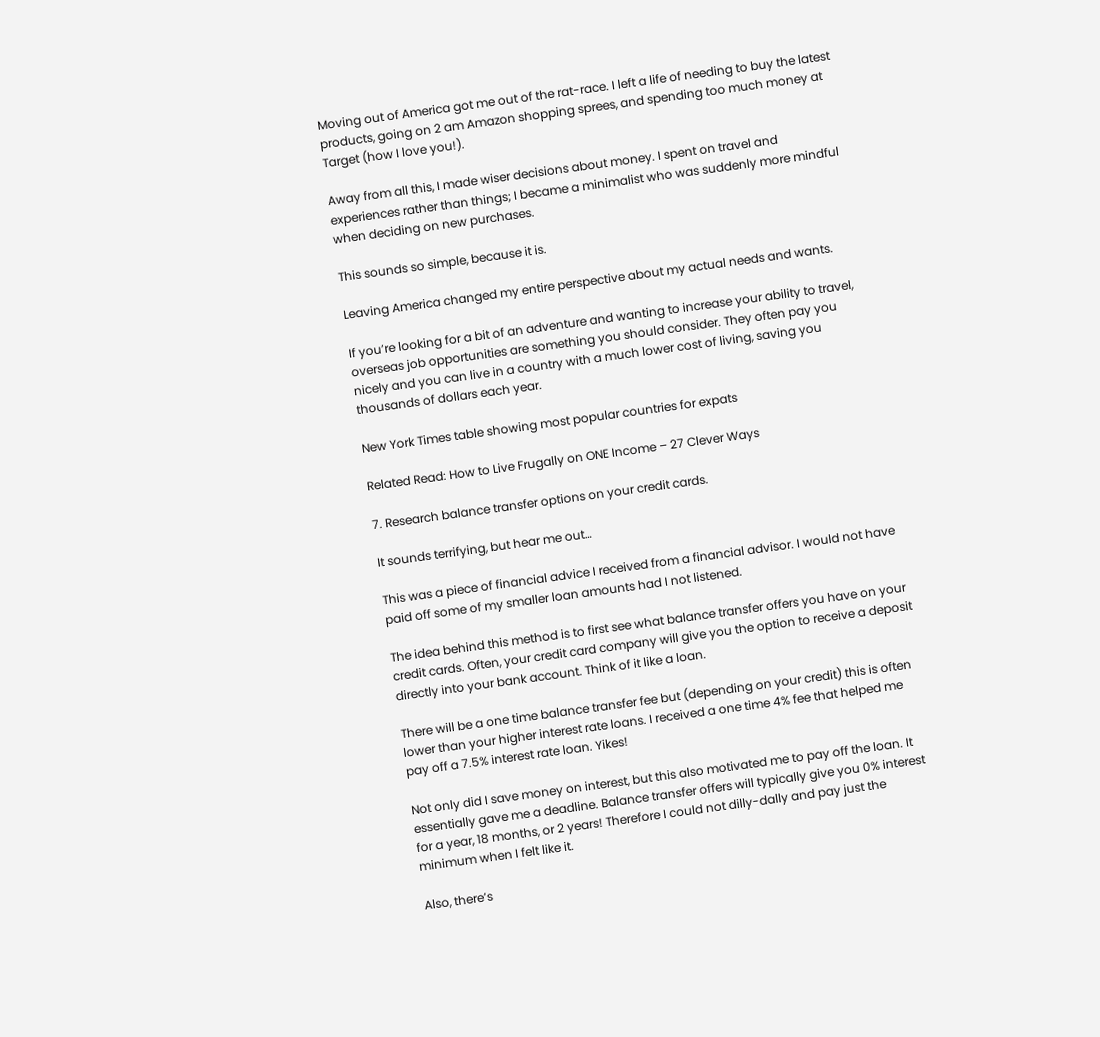Moving out of America got me out of the rat-race. I left a life of needing to buy the latest products, going on 2 am Amazon shopping sprees, and spending too much money at Target (how I love you!).

Away from all this, I made wiser decisions about money. I spent on travel and experiences rather than things; I became a minimalist who was suddenly more mindful when deciding on new purchases.

This sounds so simple, because it is.

Leaving America changed my entire perspective about my actual needs and wants.

If you’re looking for a bit of an adventure and wanting to increase your ability to travel, overseas job opportunities are something you should consider. They often pay you nicely and you can live in a country with a much lower cost of living, saving you thousands of dollars each year.

New York Times table showing most popular countries for expats

Related Read: How to Live Frugally on ONE Income – 27 Clever Ways

7. Research balance transfer options on your credit cards.

It sounds terrifying, but hear me out…

This was a piece of financial advice I received from a financial advisor. I would not have paid off some of my smaller loan amounts had I not listened.

The idea behind this method is to first see what balance transfer offers you have on your credit cards. Often, your credit card company will give you the option to receive a deposit directly into your bank account. Think of it like a loan.

There will be a one time balance transfer fee but (depending on your credit) this is often lower than your higher interest rate loans. I received a one time 4% fee that helped me pay off a 7.5% interest rate loan. Yikes!

Not only did I save money on interest, but this also motivated me to pay off the loan. It essentially gave me a deadline. Balance transfer offers will typically give you 0% interest for a year, 18 months, or 2 years! Therefore I could not dilly-dally and pay just the minimum when I felt like it.

Also, there’s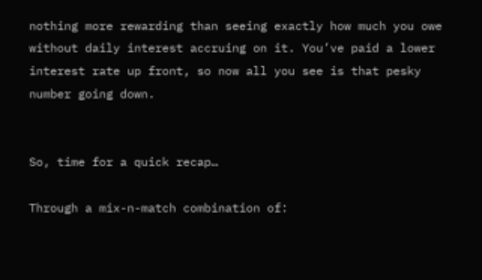nothing more rewarding than seeing exactly how much you owe without daily interest accruing on it. You’ve paid a lower interest rate up front, so now all you see is that pesky number going down.


So, time for a quick recap…

Through a mix-n-match combination of: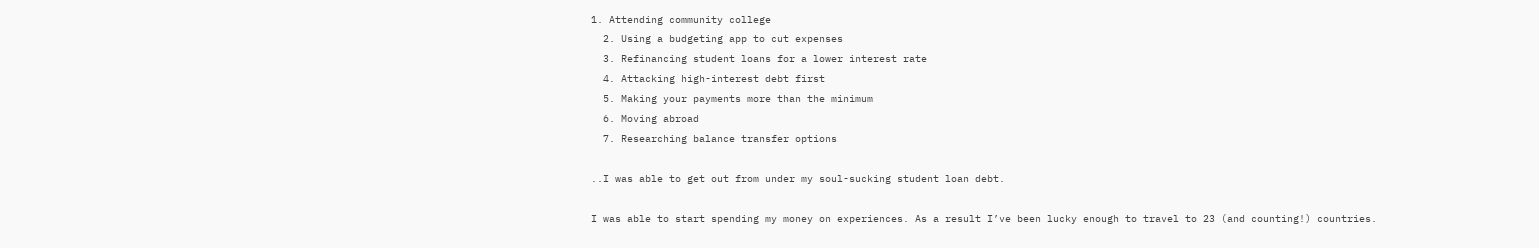1. Attending community college
  2. Using a budgeting app to cut expenses
  3. Refinancing student loans for a lower interest rate
  4. Attacking high-interest debt first
  5. Making your payments more than the minimum
  6. Moving abroad
  7. Researching balance transfer options

..I was able to get out from under my soul-sucking student loan debt.

I was able to start spending my money on experiences. As a result I’ve been lucky enough to travel to 23 (and counting!) countries.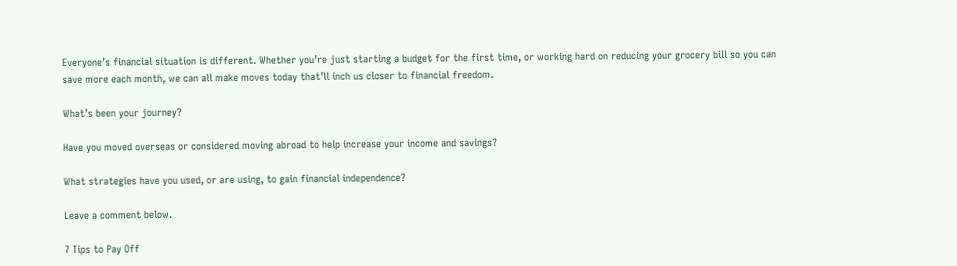Everyone’s financial situation is different. Whether you’re just starting a budget for the first time, or working hard on reducing your grocery bill so you can save more each month, we can all make moves today that’ll inch us closer to financial freedom.

What’s been your journey?

Have you moved overseas or considered moving abroad to help increase your income and savings?

What strategies have you used, or are using, to gain financial independence?

Leave a comment below.

7 Tips to Pay Off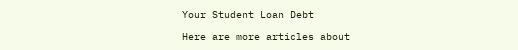Your Student Loan Debt

Here are more articles about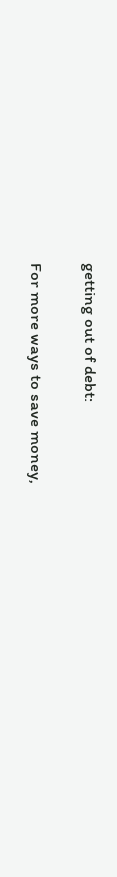getting out of debt:

For more ways to save money,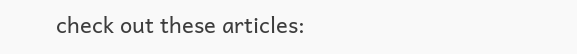check out these articles: